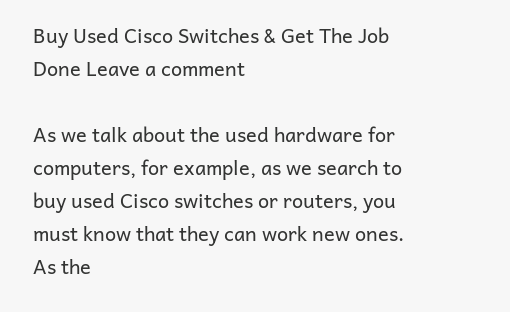Buy Used Cisco Switches & Get The Job Done Leave a comment

As we talk about the used hardware for computers, for example, as we search to buy used Cisco switches or routers, you must know that they can work new ones. As the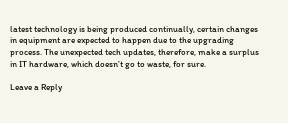latest technology is being produced continually, certain changes in equipment are expected to happen due to the upgrading process. The unexpected tech updates, therefore, make a surplus in IT hardware, which doesn’t go to waste, for sure.

Leave a Reply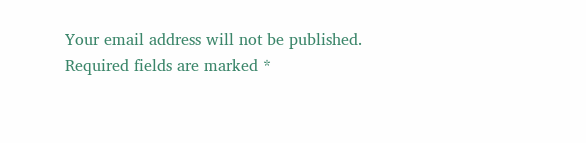Your email address will not be published. Required fields are marked *